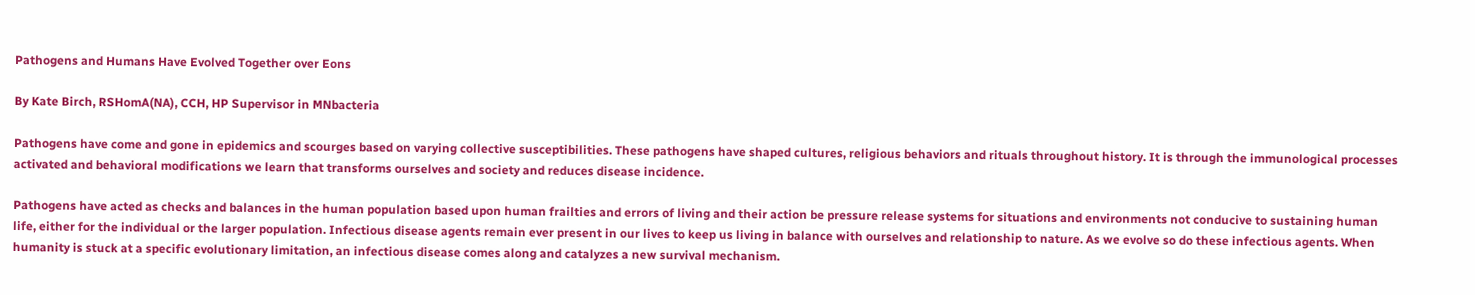Pathogens and Humans Have Evolved Together over Eons

By Kate Birch, RSHomA(NA), CCH, HP Supervisor in MNbacteria

Pathogens have come and gone in epidemics and scourges based on varying collective susceptibilities. These pathogens have shaped cultures, religious behaviors and rituals throughout history. It is through the immunological processes activated and behavioral modifications we learn that transforms ourselves and society and reduces disease incidence.

Pathogens have acted as checks and balances in the human population based upon human frailties and errors of living and their action be pressure release systems for situations and environments not conducive to sustaining human life, either for the individual or the larger population. Infectious disease agents remain ever present in our lives to keep us living in balance with ourselves and relationship to nature. As we evolve so do these infectious agents. When humanity is stuck at a specific evolutionary limitation, an infectious disease comes along and catalyzes a new survival mechanism.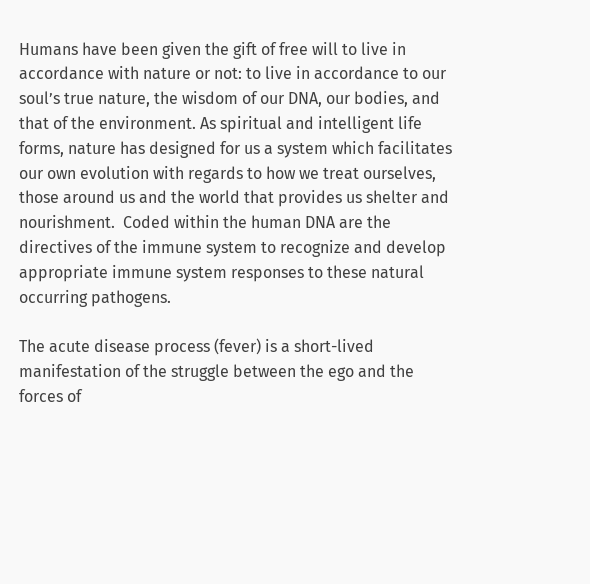Humans have been given the gift of free will to live in accordance with nature or not: to live in accordance to our soul’s true nature, the wisdom of our DNA, our bodies, and that of the environment. As spiritual and intelligent life forms, nature has designed for us a system which facilitates our own evolution with regards to how we treat ourselves, those around us and the world that provides us shelter and nourishment.  Coded within the human DNA are the directives of the immune system to recognize and develop appropriate immune system responses to these natural occurring pathogens.

The acute disease process (fever) is a short-lived manifestation of the struggle between the ego and the forces of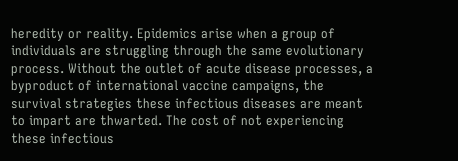heredity or reality. Epidemics arise when a group of individuals are struggling through the same evolutionary process. Without the outlet of acute disease processes, a byproduct of international vaccine campaigns, the survival strategies these infectious diseases are meant to impart are thwarted. The cost of not experiencing these infectious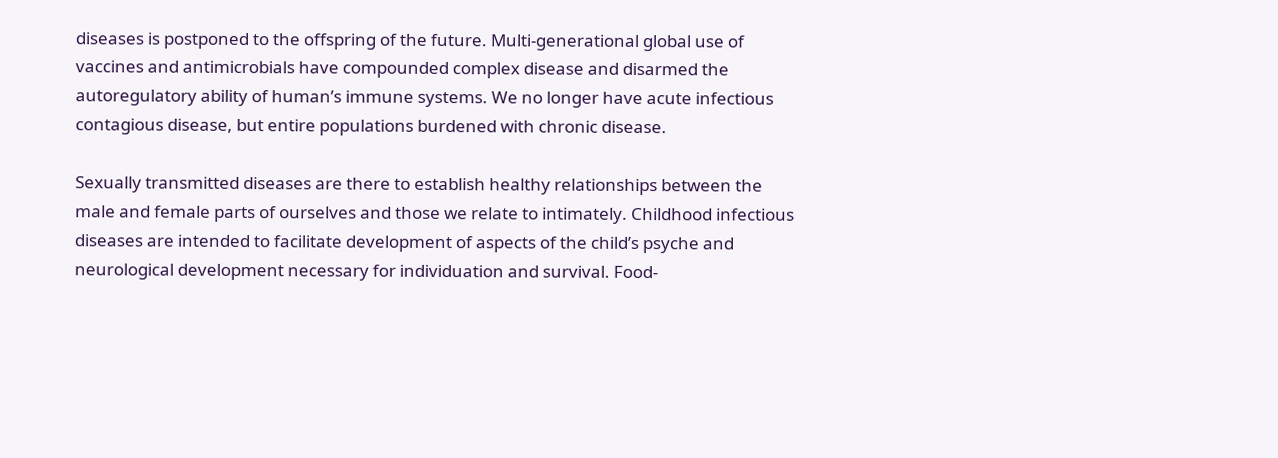diseases is postponed to the offspring of the future. Multi-generational global use of vaccines and antimicrobials have compounded complex disease and disarmed the autoregulatory ability of human’s immune systems. We no longer have acute infectious contagious disease, but entire populations burdened with chronic disease.

Sexually transmitted diseases are there to establish healthy relationships between the male and female parts of ourselves and those we relate to intimately. Childhood infectious diseases are intended to facilitate development of aspects of the child’s psyche and neurological development necessary for individuation and survival. Food-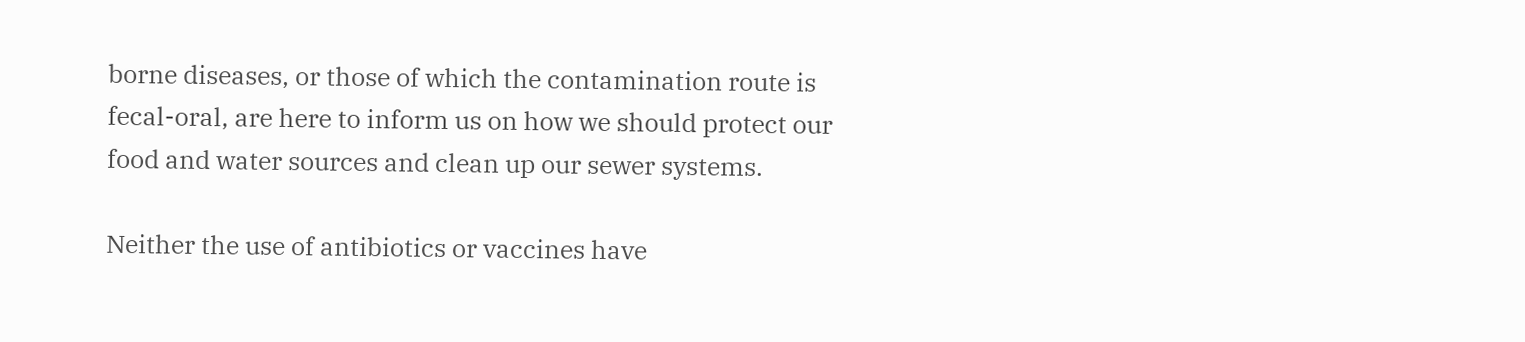borne diseases, or those of which the contamination route is fecal-oral, are here to inform us on how we should protect our food and water sources and clean up our sewer systems.

Neither the use of antibiotics or vaccines have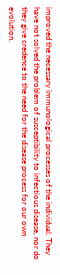improved the necessary immunological processes of the individual. They have not solved the problem of susceptibility to infectious disease, nor do they give credence to the need for the disease process for our own evolution.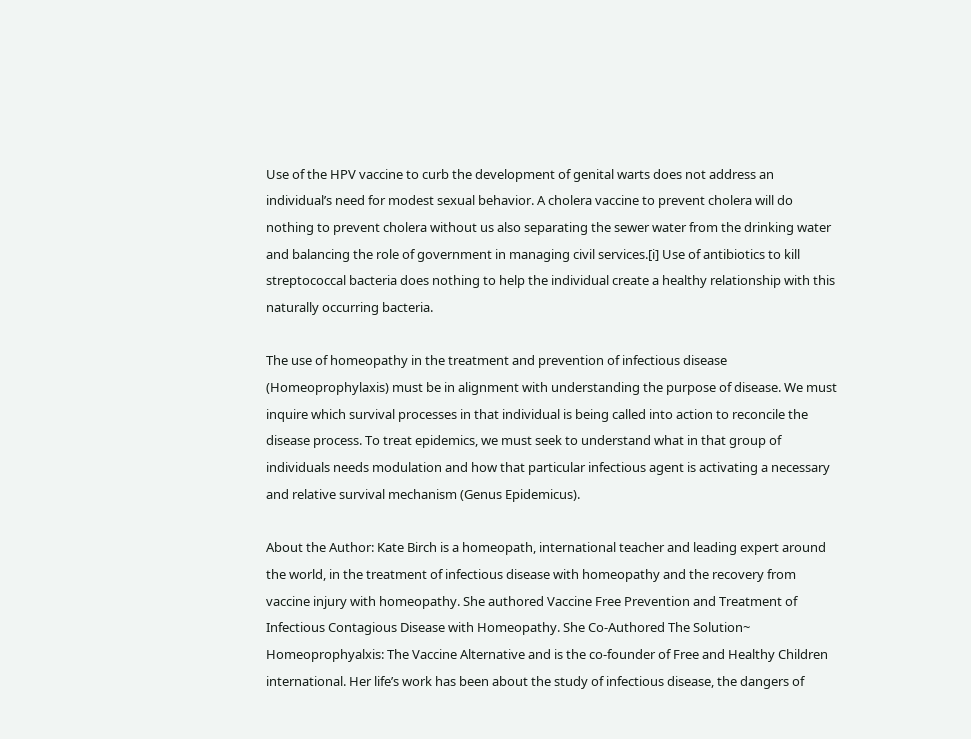Use of the HPV vaccine to curb the development of genital warts does not address an individual’s need for modest sexual behavior. A cholera vaccine to prevent cholera will do nothing to prevent cholera without us also separating the sewer water from the drinking water and balancing the role of government in managing civil services.[i] Use of antibiotics to kill streptococcal bacteria does nothing to help the individual create a healthy relationship with this naturally occurring bacteria.

The use of homeopathy in the treatment and prevention of infectious disease (Homeoprophylaxis) must be in alignment with understanding the purpose of disease. We must inquire which survival processes in that individual is being called into action to reconcile the disease process. To treat epidemics, we must seek to understand what in that group of individuals needs modulation and how that particular infectious agent is activating a necessary and relative survival mechanism (Genus Epidemicus).

About the Author: Kate Birch is a homeopath, international teacher and leading expert around the world, in the treatment of infectious disease with homeopathy and the recovery from vaccine injury with homeopathy. She authored Vaccine Free Prevention and Treatment of Infectious Contagious Disease with Homeopathy. She Co-Authored The Solution~ Homeoprophyalxis: The Vaccine Alternative and is the co-founder of Free and Healthy Children international. Her life’s work has been about the study of infectious disease, the dangers of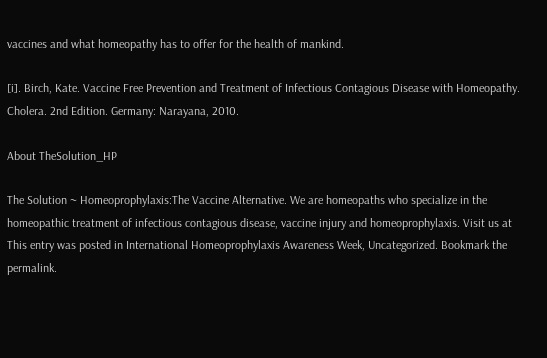vaccines and what homeopathy has to offer for the health of mankind.

[i]. Birch, Kate. Vaccine Free Prevention and Treatment of Infectious Contagious Disease with Homeopathy. Cholera. 2nd Edition. Germany: Narayana, 2010.

About TheSolution_HP

The Solution ~ Homeoprophylaxis:The Vaccine Alternative. We are homeopaths who specialize in the homeopathic treatment of infectious contagious disease, vaccine injury and homeoprophylaxis. Visit us at
This entry was posted in International Homeoprophylaxis Awareness Week, Uncategorized. Bookmark the permalink.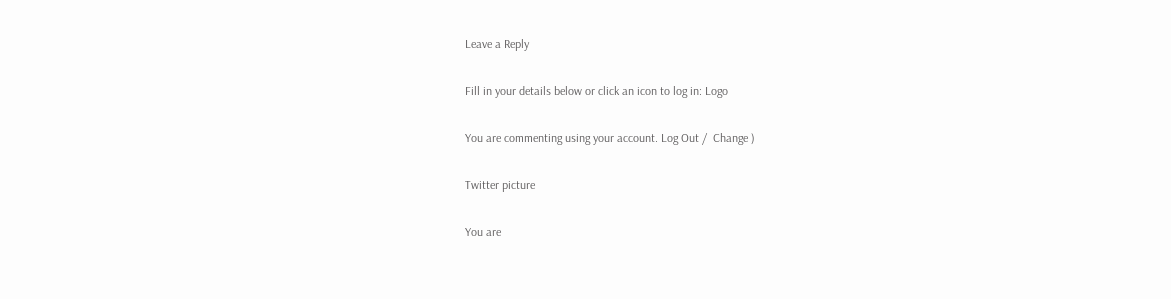Leave a Reply

Fill in your details below or click an icon to log in: Logo

You are commenting using your account. Log Out /  Change )

Twitter picture

You are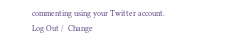commenting using your Twitter account. Log Out /  Change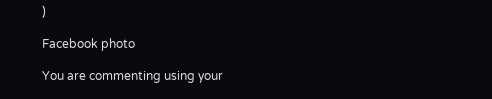)

Facebook photo

You are commenting using your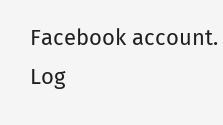Facebook account. Log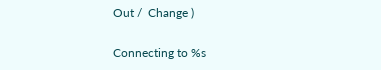Out /  Change )

Connecting to %s